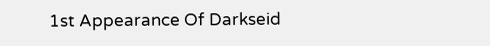1st Appearance Of Darkseid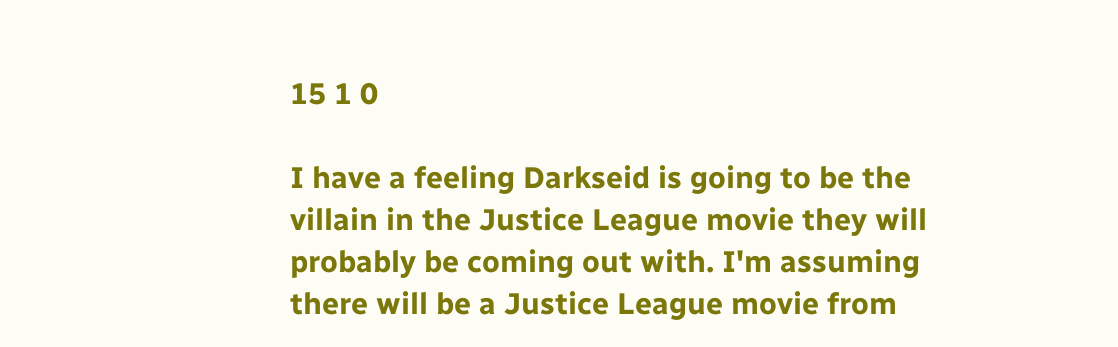15 1 0

I have a feeling Darkseid is going to be the villain in the Justice League movie they will probably be coming out with. I'm assuming there will be a Justice League movie from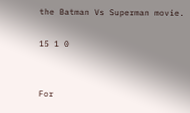the Batman Vs Superman movie.

15 1 0


For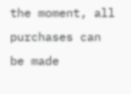the moment, all purchases can be made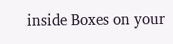inside Boxes on your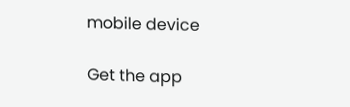mobile device

Get the app